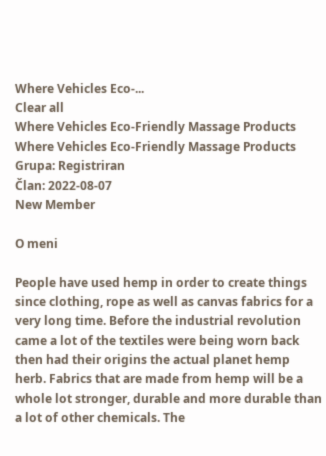Where Vehicles Eco-...
Clear all
Where Vehicles Eco-Friendly Massage Products
Where Vehicles Eco-Friendly Massage Products
Grupa: Registriran
Član: 2022-08-07
New Member

O meni

People have used hemp in order to create things since clothing, rope as well as canvas fabrics for a very long time. Before the industrial revolution came a lot of the textiles were being worn back then had their origins the actual planet hemp herb. Fabrics that are made from hemp will be a whole lot stronger, durable and more durable than a lot of other chemicals. The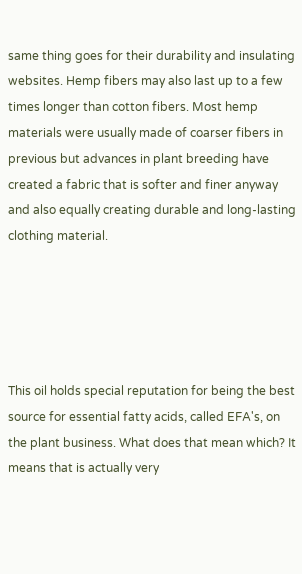same thing goes for their durability and insulating websites. Hemp fibers may also last up to a few times longer than cotton fibers. Most hemp materials were usually made of coarser fibers in previous but advances in plant breeding have created a fabric that is softer and finer anyway and also equally creating durable and long-lasting clothing material.





This oil holds special reputation for being the best source for essential fatty acids, called EFA's, on the plant business. What does that mean which? It means that is actually very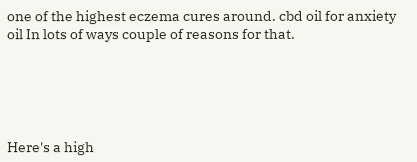one of the highest eczema cures around. cbd oil for anxiety oil In lots of ways couple of reasons for that.





Here's a high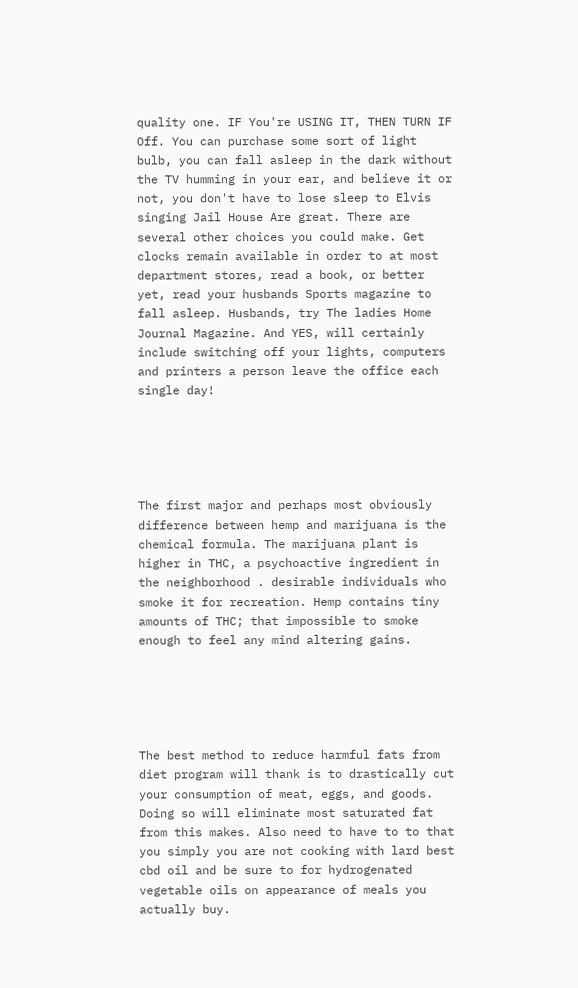quality one. IF You're USING IT, THEN TURN IF Off. You can purchase some sort of light bulb, you can fall asleep in the dark without the TV humming in your ear, and believe it or not, you don't have to lose sleep to Elvis singing Jail House Are great. There are several other choices you could make. Get clocks remain available in order to at most department stores, read a book, or better yet, read your husbands Sports magazine to fall asleep. Husbands, try The ladies Home Journal Magazine. And YES, will certainly include switching off your lights, computers and printers a person leave the office each single day!





The first major and perhaps most obviously difference between hemp and marijuana is the chemical formula. The marijuana plant is higher in THC, a psychoactive ingredient in the neighborhood . desirable individuals who smoke it for recreation. Hemp contains tiny amounts of THC; that impossible to smoke enough to feel any mind altering gains.





The best method to reduce harmful fats from diet program will thank is to drastically cut your consumption of meat, eggs, and goods. Doing so will eliminate most saturated fat from this makes. Also need to have to to that you simply you are not cooking with lard best cbd oil and be sure to for hydrogenated vegetable oils on appearance of meals you actually buy.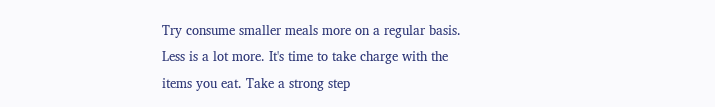Try consume smaller meals more on a regular basis. Less is a lot more. It's time to take charge with the items you eat. Take a strong step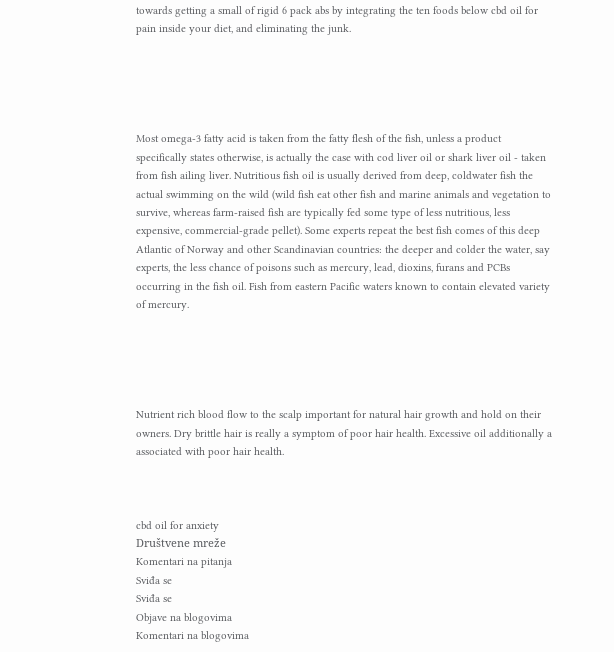towards getting a small of rigid 6 pack abs by integrating the ten foods below cbd oil for pain inside your diet, and eliminating the junk.





Most omega-3 fatty acid is taken from the fatty flesh of the fish, unless a product specifically states otherwise, is actually the case with cod liver oil or shark liver oil - taken from fish ailing liver. Nutritious fish oil is usually derived from deep, coldwater fish the actual swimming on the wild (wild fish eat other fish and marine animals and vegetation to survive, whereas farm-raised fish are typically fed some type of less nutritious, less expensive, commercial-grade pellet). Some experts repeat the best fish comes of this deep Atlantic of Norway and other Scandinavian countries: the deeper and colder the water, say experts, the less chance of poisons such as mercury, lead, dioxins, furans and PCBs occurring in the fish oil. Fish from eastern Pacific waters known to contain elevated variety of mercury.





Nutrient rich blood flow to the scalp important for natural hair growth and hold on their owners. Dry brittle hair is really a symptom of poor hair health. Excessive oil additionally a associated with poor hair health.



cbd oil for anxiety
Društvene mreže
Komentari na pitanja
Sviđa se
Sviđa se
Objave na blogovima
Komentari na blogovima